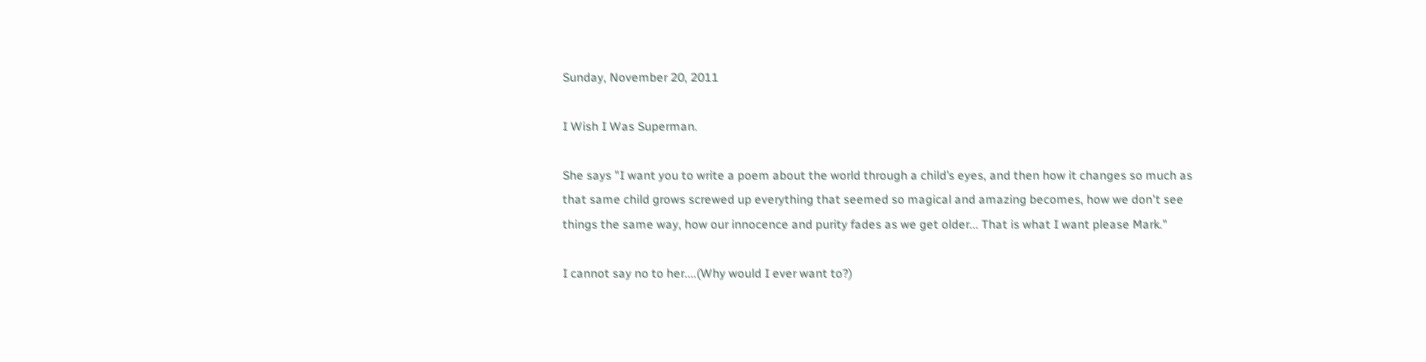Sunday, November 20, 2011

I Wish I Was Superman.

She says "I want you to write a poem about the world through a child’s eyes, and then how it changes so much as that same child grows screwed up everything that seemed so magical and amazing becomes, how we don't see things the same way, how our innocence and purity fades as we get older... That is what I want please Mark."

I cannot say no to her....(Why would I ever want to?)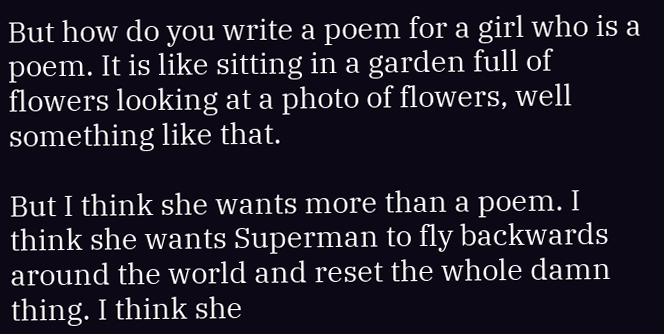But how do you write a poem for a girl who is a poem. It is like sitting in a garden full of flowers looking at a photo of flowers, well something like that.

But I think she wants more than a poem. I think she wants Superman to fly backwards around the world and reset the whole damn thing. I think she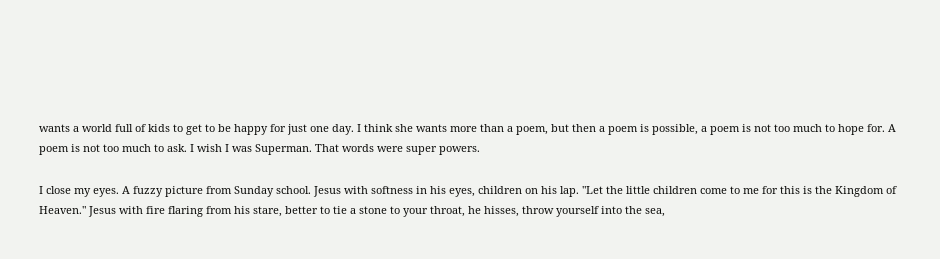wants a world full of kids to get to be happy for just one day. I think she wants more than a poem, but then a poem is possible, a poem is not too much to hope for. A poem is not too much to ask. I wish I was Superman. That words were super powers.

I close my eyes. A fuzzy picture from Sunday school. Jesus with softness in his eyes, children on his lap. "Let the little children come to me for this is the Kingdom of Heaven." Jesus with fire flaring from his stare, better to tie a stone to your throat, he hisses, throw yourself into the sea,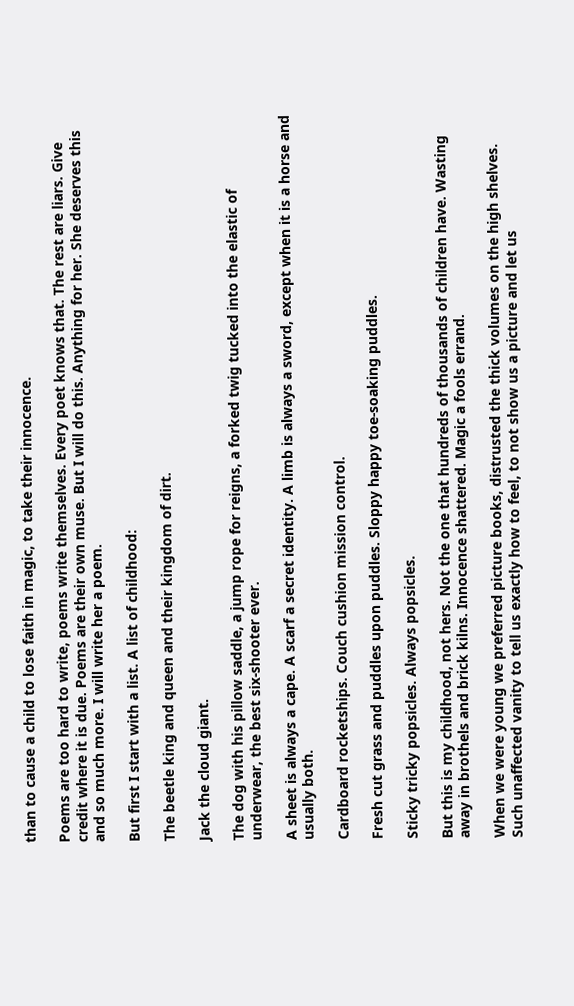than to cause a child to lose faith in magic, to take their innocence.

Poems are too hard to write, poems write themselves. Every poet knows that. The rest are liars. Give credit where it is due. Poems are their own muse. But I will do this. Anything for her. She deserves this and so much more. I will write her a poem.

But first I start with a list. A list of childhood:

The beetle king and queen and their kingdom of dirt.

Jack the cloud giant.

The dog with his pillow saddle, a jump rope for reigns, a forked twig tucked into the elastic of underwear, the best six-shooter ever.

A sheet is always a cape. A scarf a secret identity. A limb is always a sword, except when it is a horse and usually both.

Cardboard rocketships. Couch cushion mission control.

Fresh cut grass and puddles upon puddles. Sloppy happy toe-soaking puddles.

Sticky tricky popsicles. Always popsicles.

But this is my childhood, not hers. Not the one that hundreds of thousands of children have. Wasting away in brothels and brick kilns. Innocence shattered. Magic a fools errand.

When we were young we preferred picture books, distrusted the thick volumes on the high shelves. Such unaffected vanity to tell us exactly how to feel, to not show us a picture and let us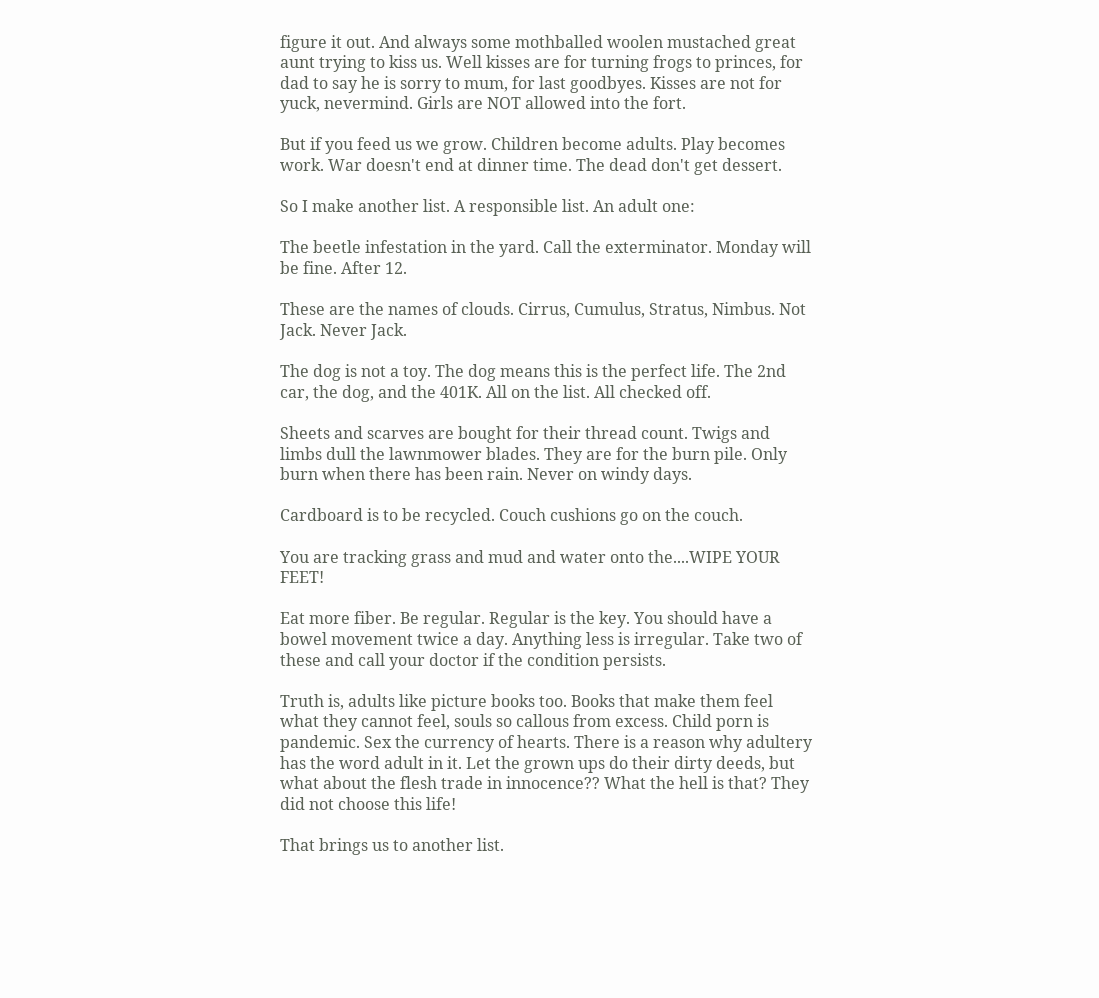figure it out. And always some mothballed woolen mustached great aunt trying to kiss us. Well kisses are for turning frogs to princes, for dad to say he is sorry to mum, for last goodbyes. Kisses are not for yuck, nevermind. Girls are NOT allowed into the fort.

But if you feed us we grow. Children become adults. Play becomes work. War doesn't end at dinner time. The dead don't get dessert.

So I make another list. A responsible list. An adult one:

The beetle infestation in the yard. Call the exterminator. Monday will be fine. After 12.

These are the names of clouds. Cirrus, Cumulus, Stratus, Nimbus. Not Jack. Never Jack.

The dog is not a toy. The dog means this is the perfect life. The 2nd car, the dog, and the 401K. All on the list. All checked off.

Sheets and scarves are bought for their thread count. Twigs and limbs dull the lawnmower blades. They are for the burn pile. Only burn when there has been rain. Never on windy days.

Cardboard is to be recycled. Couch cushions go on the couch.

You are tracking grass and mud and water onto the....WIPE YOUR FEET!

Eat more fiber. Be regular. Regular is the key. You should have a bowel movement twice a day. Anything less is irregular. Take two of these and call your doctor if the condition persists.

Truth is, adults like picture books too. Books that make them feel what they cannot feel, souls so callous from excess. Child porn is pandemic. Sex the currency of hearts. There is a reason why adultery has the word adult in it. Let the grown ups do their dirty deeds, but what about the flesh trade in innocence?? What the hell is that? They did not choose this life!

That brings us to another list.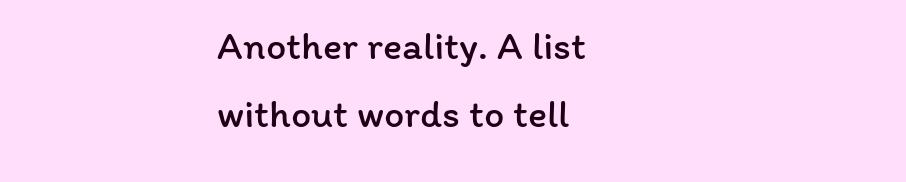Another reality. A list without words to tell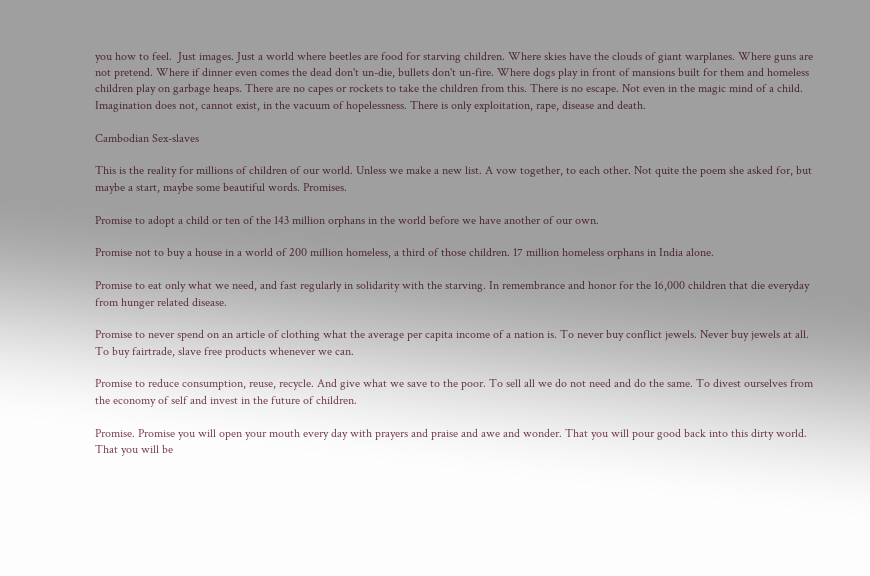you how to feel.  Just images. Just a world where beetles are food for starving children. Where skies have the clouds of giant warplanes. Where guns are not pretend. Where if dinner even comes the dead don't un-die, bullets don't un-fire. Where dogs play in front of mansions built for them and homeless children play on garbage heaps. There are no capes or rockets to take the children from this. There is no escape. Not even in the magic mind of a child. Imagination does not, cannot exist, in the vacuum of hopelessness. There is only exploitation, rape, disease and death.

Cambodian Sex-slaves

This is the reality for millions of children of our world. Unless we make a new list. A vow together, to each other. Not quite the poem she asked for, but maybe a start, maybe some beautiful words. Promises.

Promise to adopt a child or ten of the 143 million orphans in the world before we have another of our own.

Promise not to buy a house in a world of 200 million homeless, a third of those children. 17 million homeless orphans in India alone.

Promise to eat only what we need, and fast regularly in solidarity with the starving. In remembrance and honor for the 16,000 children that die everyday from hunger related disease.

Promise to never spend on an article of clothing what the average per capita income of a nation is. To never buy conflict jewels. Never buy jewels at all. To buy fairtrade, slave free products whenever we can.

Promise to reduce consumption, reuse, recycle. And give what we save to the poor. To sell all we do not need and do the same. To divest ourselves from the economy of self and invest in the future of children.

Promise. Promise you will open your mouth every day with prayers and praise and awe and wonder. That you will pour good back into this dirty world. That you will be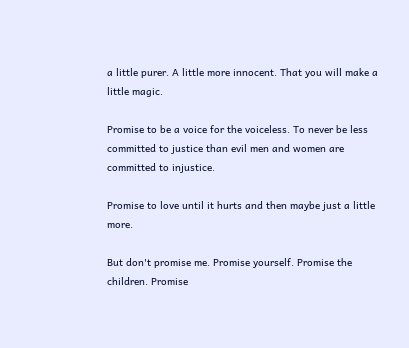a little purer. A little more innocent. That you will make a little magic.

Promise to be a voice for the voiceless. To never be less committed to justice than evil men and women are committed to injustice.

Promise to love until it hurts and then maybe just a little more.

But don't promise me. Promise yourself. Promise the children. Promise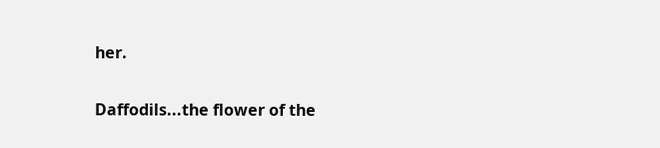her.

Daffodils...the flower of the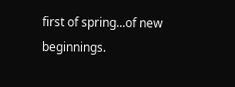first of spring...of new beginnings.